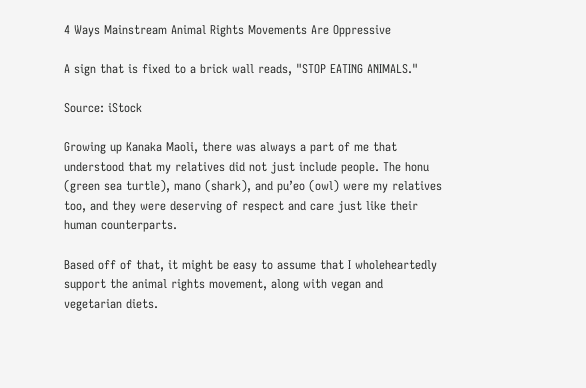4 Ways Mainstream Animal Rights Movements Are Oppressive

A sign that is fixed to a brick wall reads, "STOP EATING ANIMALS."

Source: iStock

Growing up Kanaka Maoli, there was always a part of me that understood that my relatives did not just include people. The honu (green sea turtle), mano (shark), and pu’eo (owl) were my relatives too, and they were deserving of respect and care just like their human counterparts.

Based off of that, it might be easy to assume that I wholeheartedly support the animal rights movement, along with vegan and vegetarian diets.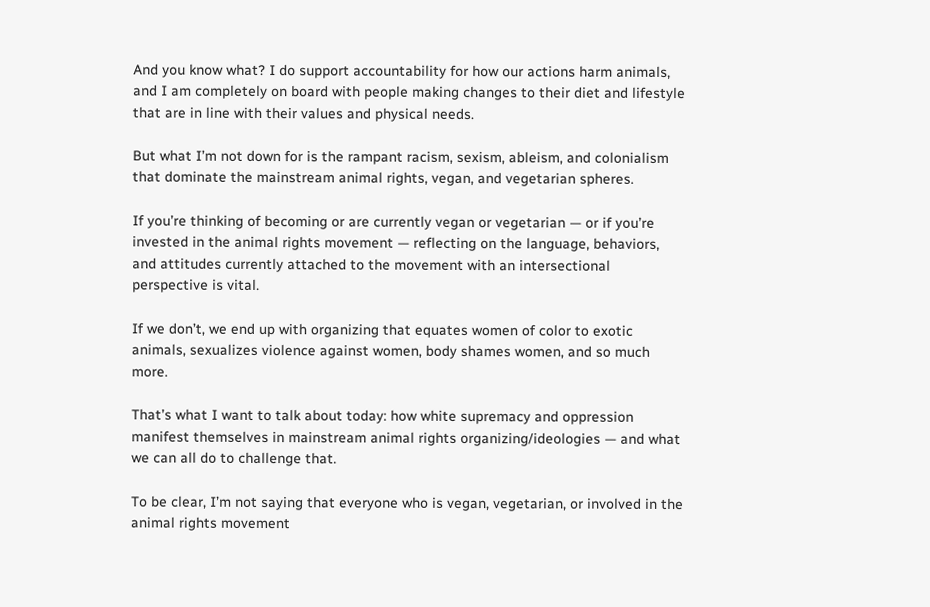And you know what? I do support accountability for how our actions harm animals, and I am completely on board with people making changes to their diet and lifestyle that are in line with their values and physical needs.

But what I’m not down for is the rampant racism, sexism, ableism, and colonialism that dominate the mainstream animal rights, vegan, and vegetarian spheres.

If you’re thinking of becoming or are currently vegan or vegetarian — or if you’re invested in the animal rights movement — reflecting on the language, behaviors, and attitudes currently attached to the movement with an intersectional perspective is vital.

If we don’t, we end up with organizing that equates women of color to exotic animals, sexualizes violence against women, body shames women, and so much more.

That’s what I want to talk about today: how white supremacy and oppression manifest themselves in mainstream animal rights organizing/ideologies — and what we can all do to challenge that.

To be clear, I’m not saying that everyone who is vegan, vegetarian, or involved in the animal rights movement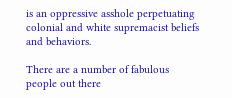is an oppressive asshole perpetuating colonial and white supremacist beliefs and behaviors.

There are a number of fabulous people out there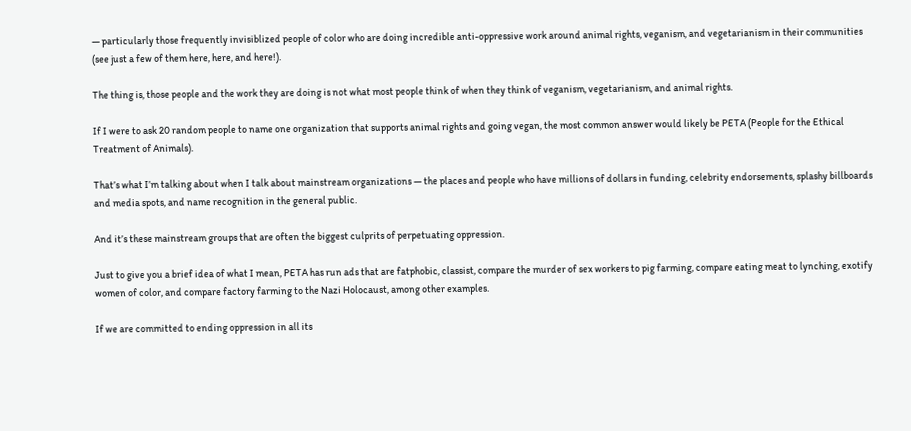— particularly those frequently invisiblized people of color who are doing incredible anti-oppressive work around animal rights, veganism, and vegetarianism in their communities (see just a few of them here, here, and here!).

The thing is, those people and the work they are doing is not what most people think of when they think of veganism, vegetarianism, and animal rights.

If I were to ask 20 random people to name one organization that supports animal rights and going vegan, the most common answer would likely be PETA (People for the Ethical Treatment of Animals).

That’s what I’m talking about when I talk about mainstream organizations — the places and people who have millions of dollars in funding, celebrity endorsements, splashy billboards and media spots, and name recognition in the general public.

And it’s these mainstream groups that are often the biggest culprits of perpetuating oppression.

Just to give you a brief idea of what I mean, PETA has run ads that are fatphobic, classist, compare the murder of sex workers to pig farming, compare eating meat to lynching, exotify women of color, and compare factory farming to the Nazi Holocaust, among other examples.

If we are committed to ending oppression in all its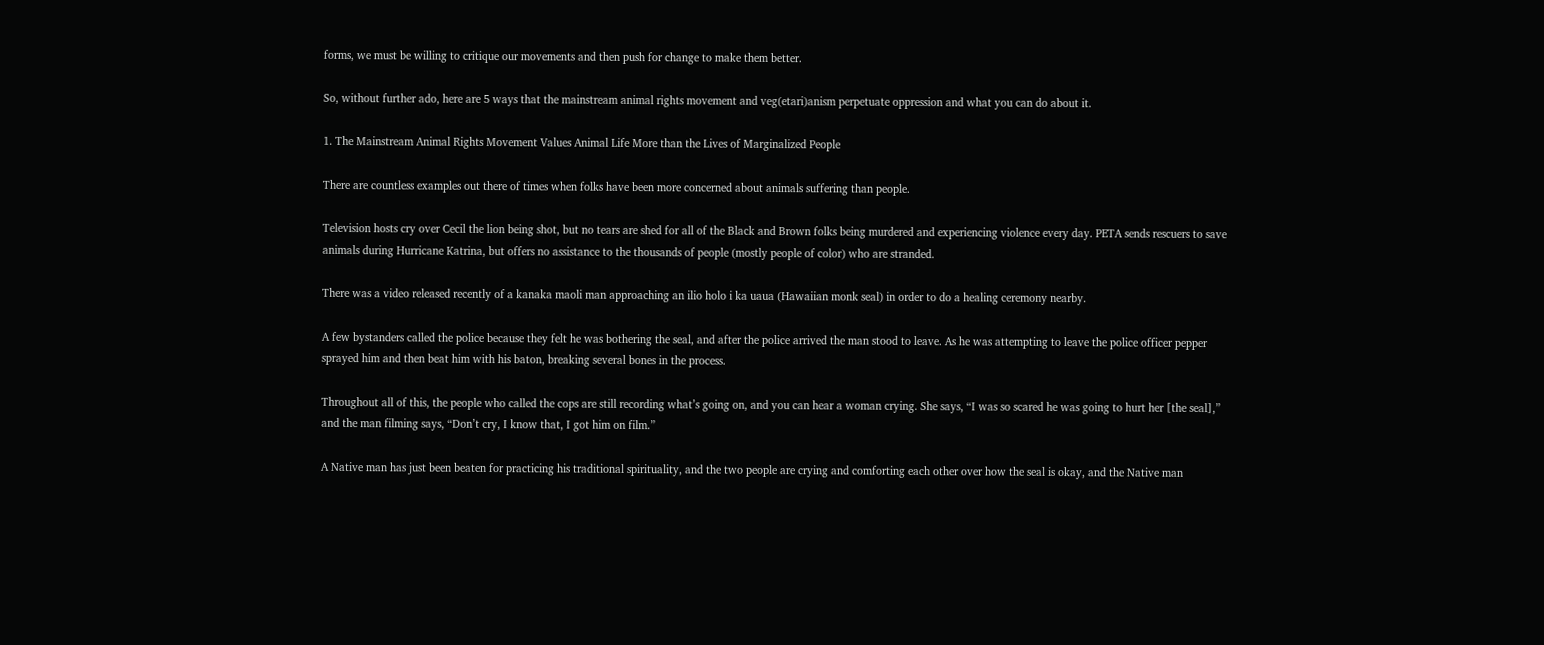forms, we must be willing to critique our movements and then push for change to make them better.

So, without further ado, here are 5 ways that the mainstream animal rights movement and veg(etari)anism perpetuate oppression and what you can do about it.

1. The Mainstream Animal Rights Movement Values Animal Life More than the Lives of Marginalized People

There are countless examples out there of times when folks have been more concerned about animals suffering than people.

Television hosts cry over Cecil the lion being shot, but no tears are shed for all of the Black and Brown folks being murdered and experiencing violence every day. PETA sends rescuers to save animals during Hurricane Katrina, but offers no assistance to the thousands of people (mostly people of color) who are stranded.

There was a video released recently of a kanaka maoli man approaching an ilio holo i ka uaua (Hawaiian monk seal) in order to do a healing ceremony nearby.

A few bystanders called the police because they felt he was bothering the seal, and after the police arrived the man stood to leave. As he was attempting to leave the police officer pepper sprayed him and then beat him with his baton, breaking several bones in the process.

Throughout all of this, the people who called the cops are still recording what’s going on, and you can hear a woman crying. She says, “I was so scared he was going to hurt her [the seal],” and the man filming says, “Don’t cry, I know that, I got him on film.”

A Native man has just been beaten for practicing his traditional spirituality, and the two people are crying and comforting each other over how the seal is okay, and the Native man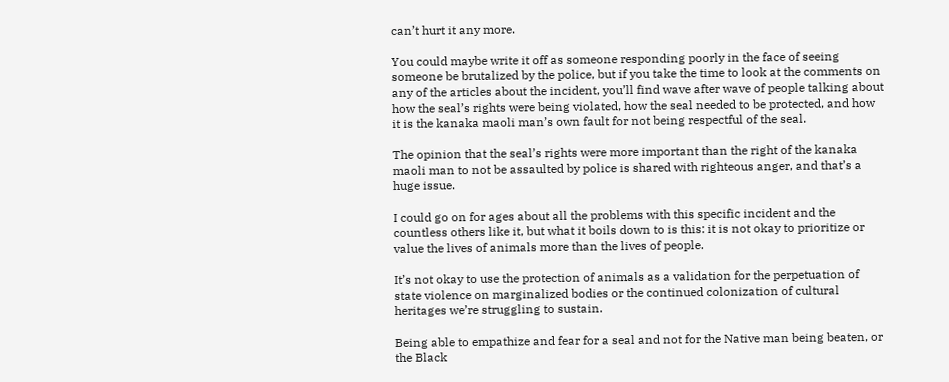can’t hurt it any more.

You could maybe write it off as someone responding poorly in the face of seeing someone be brutalized by the police, but if you take the time to look at the comments on any of the articles about the incident, you’ll find wave after wave of people talking about how the seal’s rights were being violated, how the seal needed to be protected, and how it is the kanaka maoli man’s own fault for not being respectful of the seal.

The opinion that the seal’s rights were more important than the right of the kanaka maoli man to not be assaulted by police is shared with righteous anger, and that’s a huge issue.

I could go on for ages about all the problems with this specific incident and the countless others like it, but what it boils down to is this: it is not okay to prioritize or value the lives of animals more than the lives of people.

It’s not okay to use the protection of animals as a validation for the perpetuation of state violence on marginalized bodies or the continued colonization of cultural heritages we’re struggling to sustain.

Being able to empathize and fear for a seal and not for the Native man being beaten, or the Black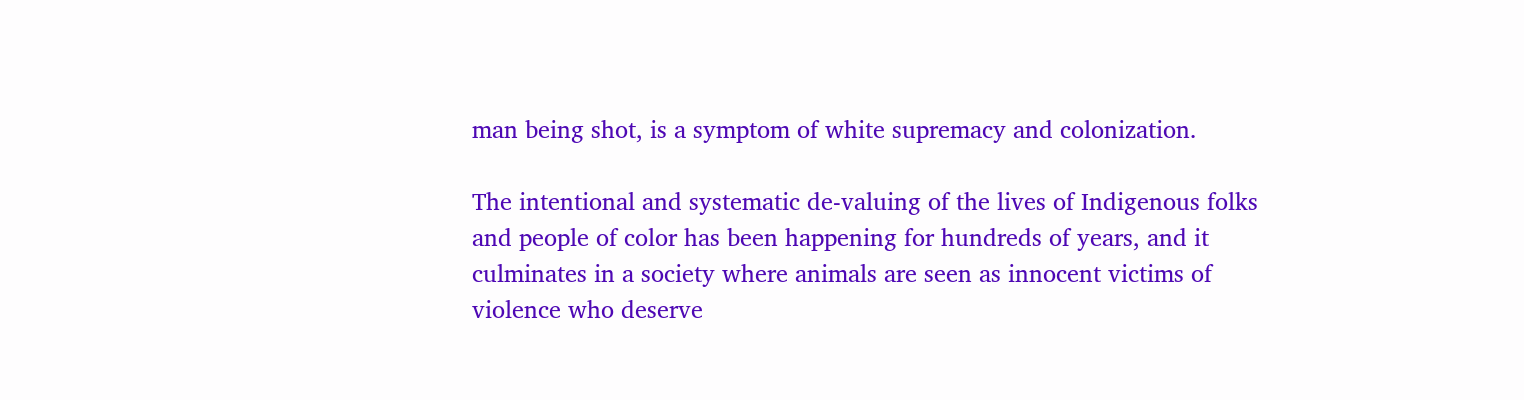man being shot, is a symptom of white supremacy and colonization.

The intentional and systematic de-valuing of the lives of Indigenous folks and people of color has been happening for hundreds of years, and it culminates in a society where animals are seen as innocent victims of violence who deserve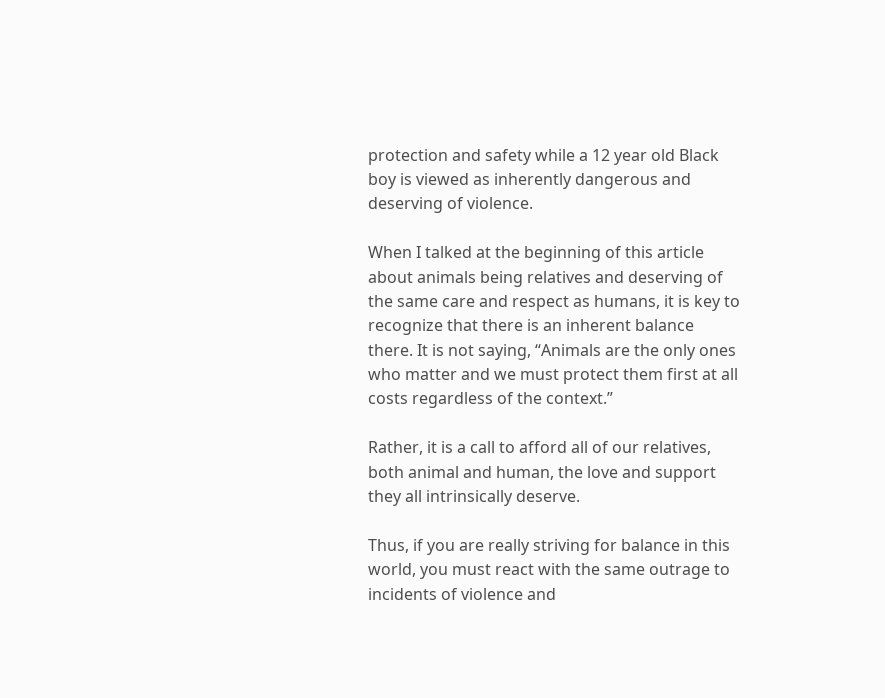protection and safety while a 12 year old Black boy is viewed as inherently dangerous and deserving of violence.

When I talked at the beginning of this article about animals being relatives and deserving of the same care and respect as humans, it is key to recognize that there is an inherent balance there. It is not saying, “Animals are the only ones who matter and we must protect them first at all costs regardless of the context.”

Rather, it is a call to afford all of our relatives, both animal and human, the love and support they all intrinsically deserve.

Thus, if you are really striving for balance in this world, you must react with the same outrage to incidents of violence and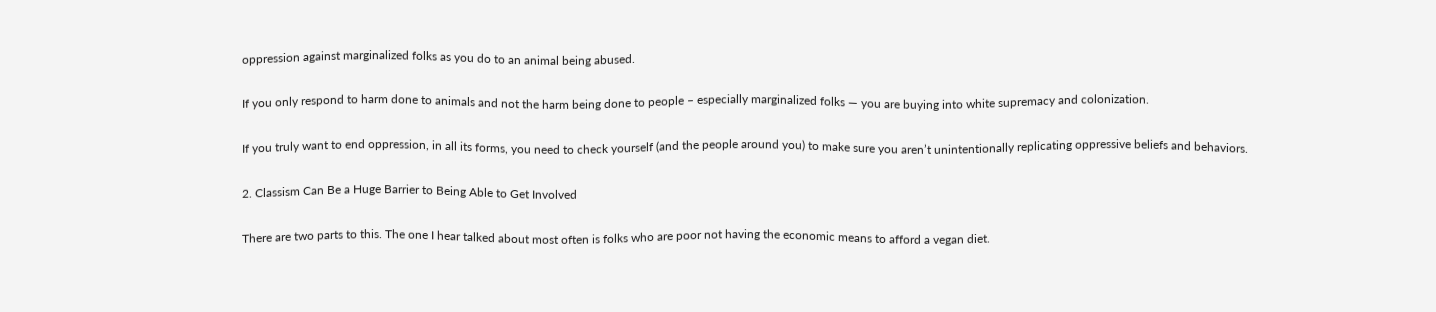oppression against marginalized folks as you do to an animal being abused.

If you only respond to harm done to animals and not the harm being done to people – especially marginalized folks — you are buying into white supremacy and colonization.

If you truly want to end oppression, in all its forms, you need to check yourself (and the people around you) to make sure you aren’t unintentionally replicating oppressive beliefs and behaviors.

2. Classism Can Be a Huge Barrier to Being Able to Get Involved

There are two parts to this. The one I hear talked about most often is folks who are poor not having the economic means to afford a vegan diet.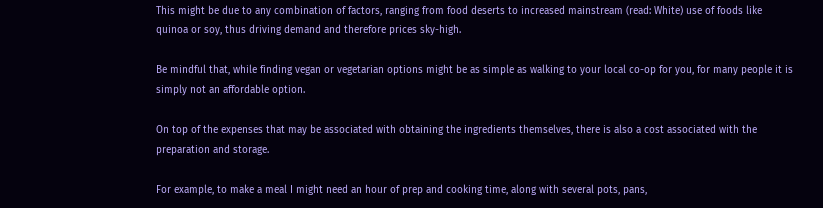This might be due to any combination of factors, ranging from food deserts to increased mainstream (read: White) use of foods like quinoa or soy, thus driving demand and therefore prices sky-high.

Be mindful that, while finding vegan or vegetarian options might be as simple as walking to your local co-op for you, for many people it is simply not an affordable option.

On top of the expenses that may be associated with obtaining the ingredients themselves, there is also a cost associated with the preparation and storage.

For example, to make a meal I might need an hour of prep and cooking time, along with several pots, pans,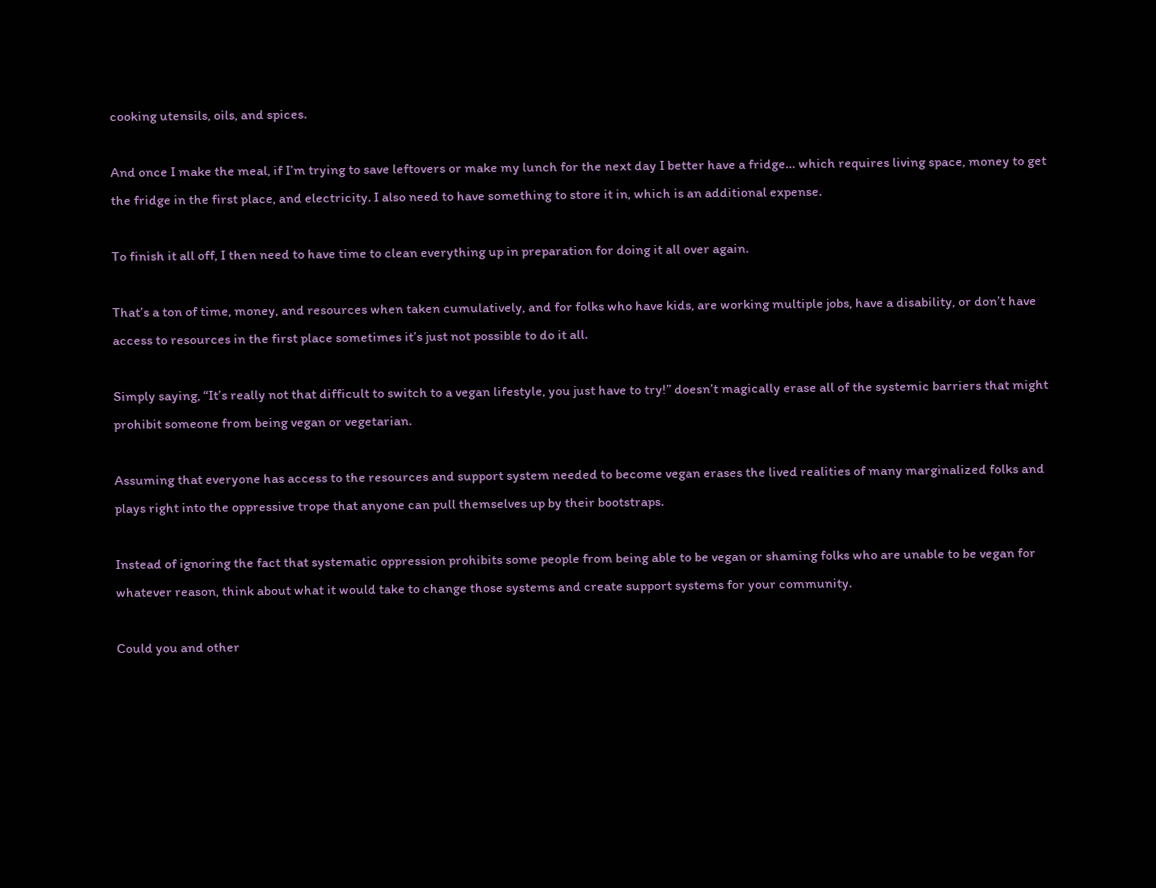cooking utensils, oils, and spices.

And once I make the meal, if I’m trying to save leftovers or make my lunch for the next day I better have a fridge… which requires living space, money to get the fridge in the first place, and electricity. I also need to have something to store it in, which is an additional expense.

To finish it all off, I then need to have time to clean everything up in preparation for doing it all over again.

That’s a ton of time, money, and resources when taken cumulatively, and for folks who have kids, are working multiple jobs, have a disability, or don’t have access to resources in the first place sometimes it’s just not possible to do it all.

Simply saying, “It’s really not that difficult to switch to a vegan lifestyle, you just have to try!” doesn’t magically erase all of the systemic barriers that might prohibit someone from being vegan or vegetarian.

Assuming that everyone has access to the resources and support system needed to become vegan erases the lived realities of many marginalized folks and plays right into the oppressive trope that anyone can pull themselves up by their bootstraps.

Instead of ignoring the fact that systematic oppression prohibits some people from being able to be vegan or shaming folks who are unable to be vegan for whatever reason, think about what it would take to change those systems and create support systems for your community.

Could you and other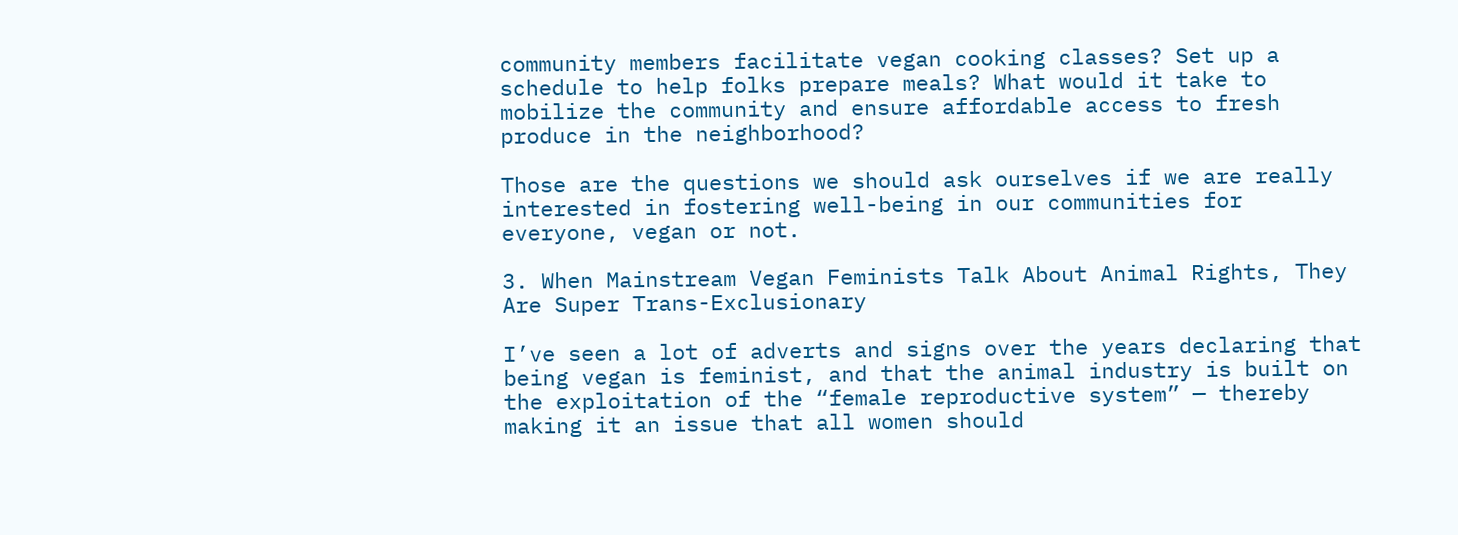community members facilitate vegan cooking classes? Set up a schedule to help folks prepare meals? What would it take to mobilize the community and ensure affordable access to fresh produce in the neighborhood?

Those are the questions we should ask ourselves if we are really interested in fostering well-being in our communities for everyone, vegan or not.

3. When Mainstream Vegan Feminists Talk About Animal Rights, They Are Super Trans-Exclusionary

I’ve seen a lot of adverts and signs over the years declaring that being vegan is feminist, and that the animal industry is built on the exploitation of the “female reproductive system” — thereby making it an issue that all women should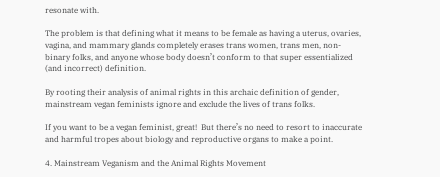resonate with.

The problem is that defining what it means to be female as having a uterus, ovaries, vagina, and mammary glands completely erases trans women, trans men, non-binary folks, and anyone whose body doesn’t conform to that super essentialized (and incorrect) definition.

By rooting their analysis of animal rights in this archaic definition of gender, mainstream vegan feminists ignore and exclude the lives of trans folks.

If you want to be a vegan feminist, great!  But there’s no need to resort to inaccurate and harmful tropes about biology and reproductive organs to make a point.

4. Mainstream Veganism and the Animal Rights Movement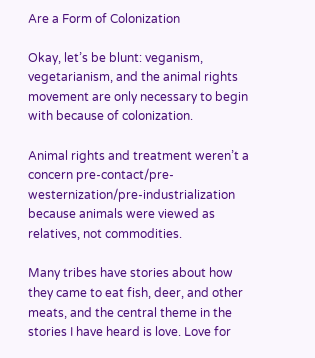Are a Form of Colonization

Okay, let’s be blunt: veganism, vegetarianism, and the animal rights movement are only necessary to begin with because of colonization.

Animal rights and treatment weren’t a concern pre-contact/pre-westernization/pre-industrialization because animals were viewed as relatives, not commodities.

Many tribes have stories about how they came to eat fish, deer, and other meats, and the central theme in the stories I have heard is love. Love for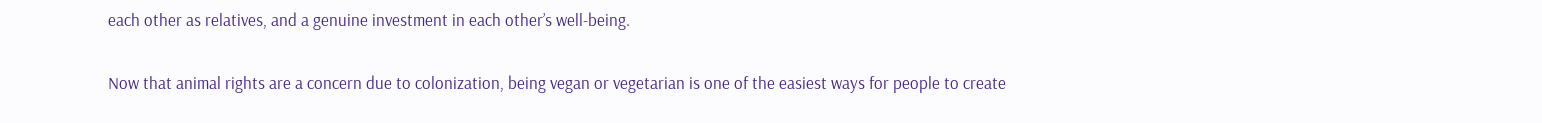each other as relatives, and a genuine investment in each other’s well-being.

Now that animal rights are a concern due to colonization, being vegan or vegetarian is one of the easiest ways for people to create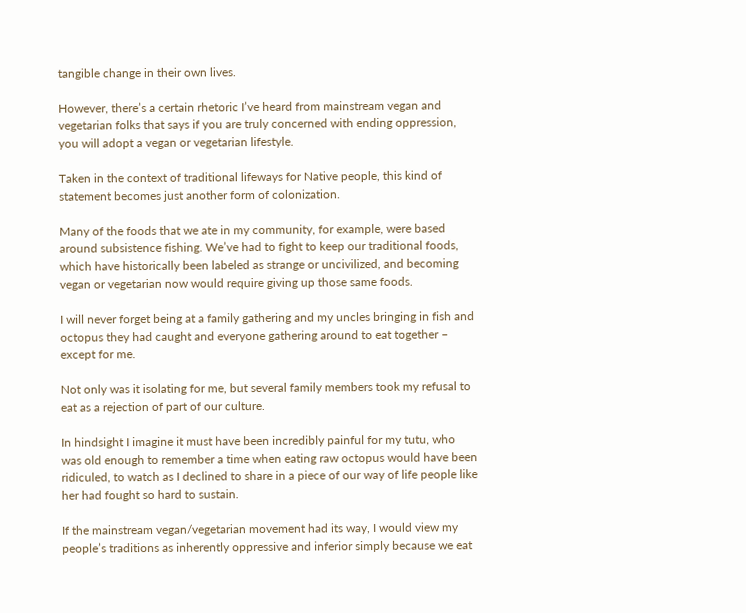tangible change in their own lives.

However, there’s a certain rhetoric I’ve heard from mainstream vegan and vegetarian folks that says if you are truly concerned with ending oppression, you will adopt a vegan or vegetarian lifestyle.

Taken in the context of traditional lifeways for Native people, this kind of statement becomes just another form of colonization.

Many of the foods that we ate in my community, for example, were based around subsistence fishing. We’ve had to fight to keep our traditional foods, which have historically been labeled as strange or uncivilized, and becoming vegan or vegetarian now would require giving up those same foods.

I will never forget being at a family gathering and my uncles bringing in fish and octopus they had caught and everyone gathering around to eat together – except for me.

Not only was it isolating for me, but several family members took my refusal to eat as a rejection of part of our culture.

In hindsight I imagine it must have been incredibly painful for my tutu, who was old enough to remember a time when eating raw octopus would have been ridiculed, to watch as I declined to share in a piece of our way of life people like her had fought so hard to sustain.

If the mainstream vegan/vegetarian movement had its way, I would view my people’s traditions as inherently oppressive and inferior simply because we eat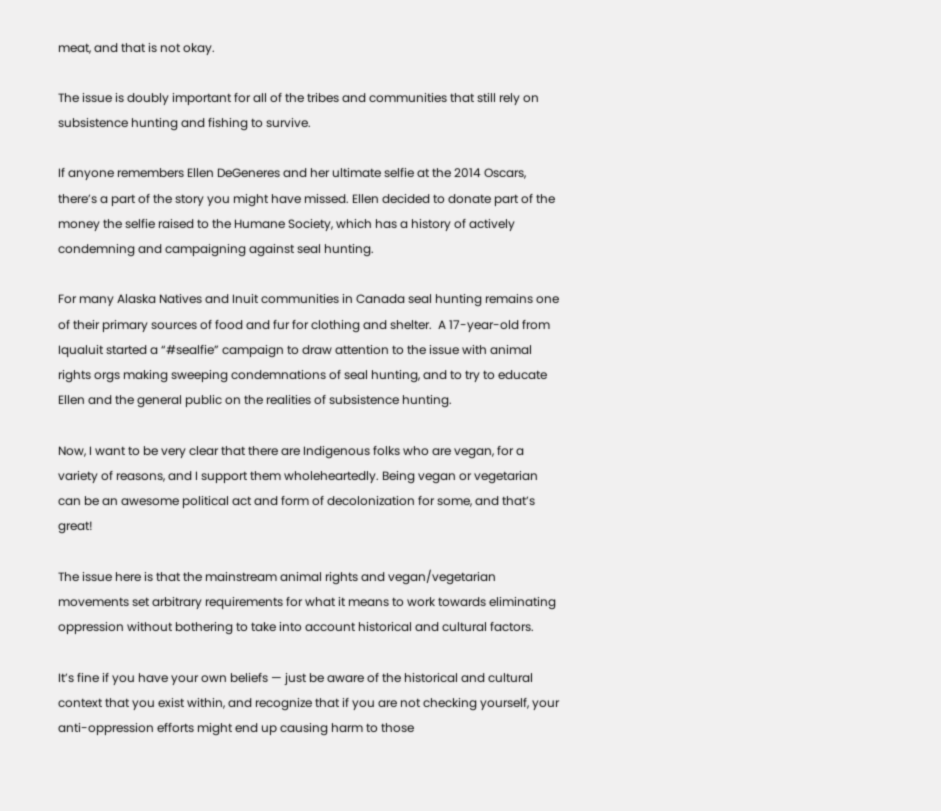meat, and that is not okay.

The issue is doubly important for all of the tribes and communities that still rely on subsistence hunting and fishing to survive.

If anyone remembers Ellen DeGeneres and her ultimate selfie at the 2014 Oscars, there’s a part of the story you might have missed. Ellen decided to donate part of the money the selfie raised to the Humane Society, which has a history of actively condemning and campaigning against seal hunting.

For many Alaska Natives and Inuit communities in Canada seal hunting remains one of their primary sources of food and fur for clothing and shelter.  A 17-year-old from Iqualuit started a “#sealfie” campaign to draw attention to the issue with animal rights orgs making sweeping condemnations of seal hunting, and to try to educate Ellen and the general public on the realities of subsistence hunting.

Now, I want to be very clear that there are Indigenous folks who are vegan, for a variety of reasons, and I support them wholeheartedly. Being vegan or vegetarian can be an awesome political act and form of decolonization for some, and that’s great!

The issue here is that the mainstream animal rights and vegan/vegetarian movements set arbitrary requirements for what it means to work towards eliminating oppression without bothering to take into account historical and cultural factors.

It’s fine if you have your own beliefs — just be aware of the historical and cultural context that you exist within, and recognize that if you are not checking yourself, your anti-oppression efforts might end up causing harm to those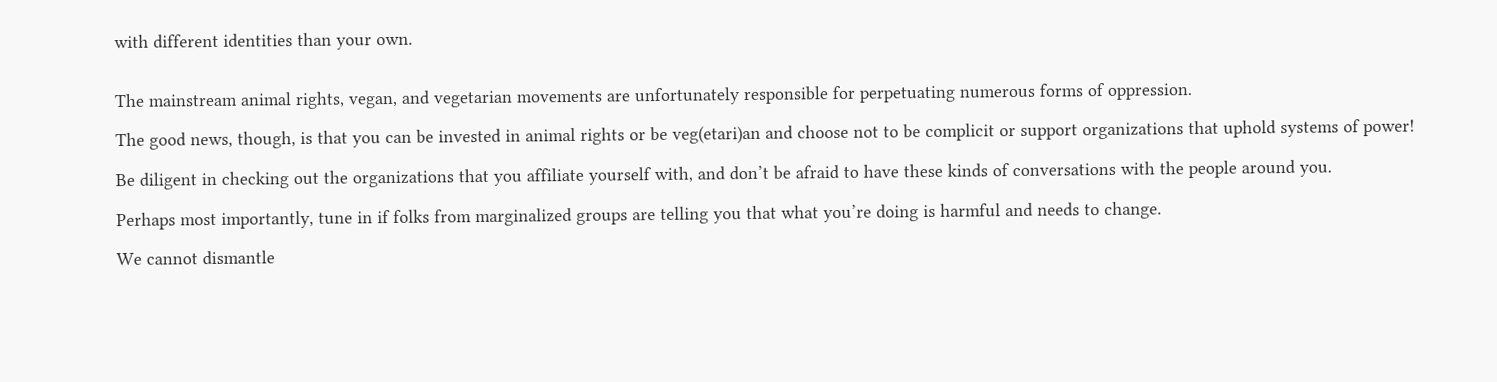with different identities than your own.


The mainstream animal rights, vegan, and vegetarian movements are unfortunately responsible for perpetuating numerous forms of oppression.

The good news, though, is that you can be invested in animal rights or be veg(etari)an and choose not to be complicit or support organizations that uphold systems of power!

Be diligent in checking out the organizations that you affiliate yourself with, and don’t be afraid to have these kinds of conversations with the people around you.

Perhaps most importantly, tune in if folks from marginalized groups are telling you that what you’re doing is harmful and needs to change.

We cannot dismantle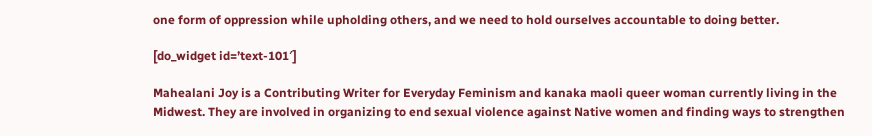one form of oppression while upholding others, and we need to hold ourselves accountable to doing better.

[do_widget id=’text-101′]

Mahealani Joy is a Contributing Writer for Everyday Feminism and kanaka maoli queer woman currently living in the Midwest. They are involved in organizing to end sexual violence against Native women and finding ways to strengthen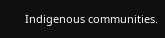Indigenous communities.